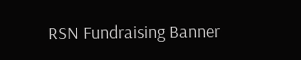RSN Fundraising Banner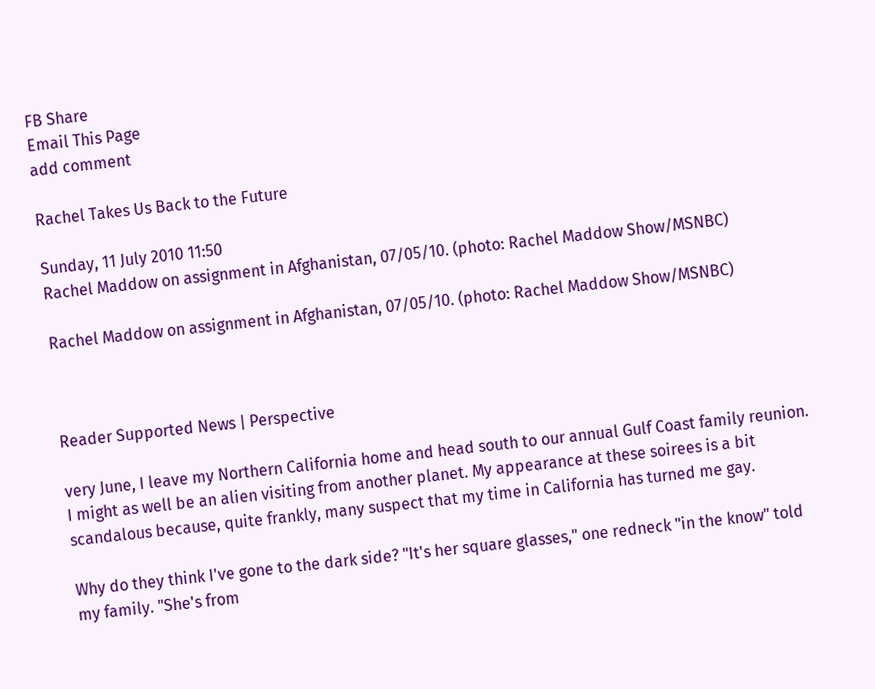FB Share
Email This Page
add comment

Rachel Takes Us Back to the Future

Sunday, 11 July 2010 11:50
Rachel Maddow on assignment in Afghanistan, 07/05/10. (photo: Rachel Maddow Show/MSNBC)

Rachel Maddow on assignment in Afghanistan, 07/05/10. (photo: Rachel Maddow Show/MSNBC)



Reader Supported News | Perspective

very June, I leave my Northern California home and head south to our annual Gulf Coast family reunion. I might as well be an alien visiting from another planet. My appearance at these soirees is a bit scandalous because, quite frankly, many suspect that my time in California has turned me gay.

Why do they think I've gone to the dark side? "It's her square glasses," one redneck "in the know" told my family. "She's from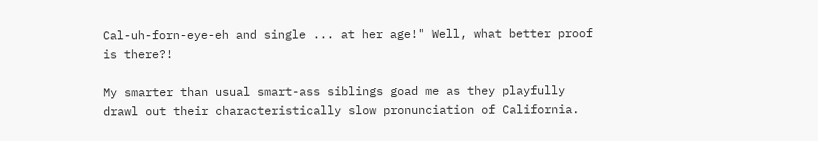Cal-uh-forn-eye-eh and single ... at her age!" Well, what better proof is there?!

My smarter than usual smart-ass siblings goad me as they playfully drawl out their characteristically slow pronunciation of California.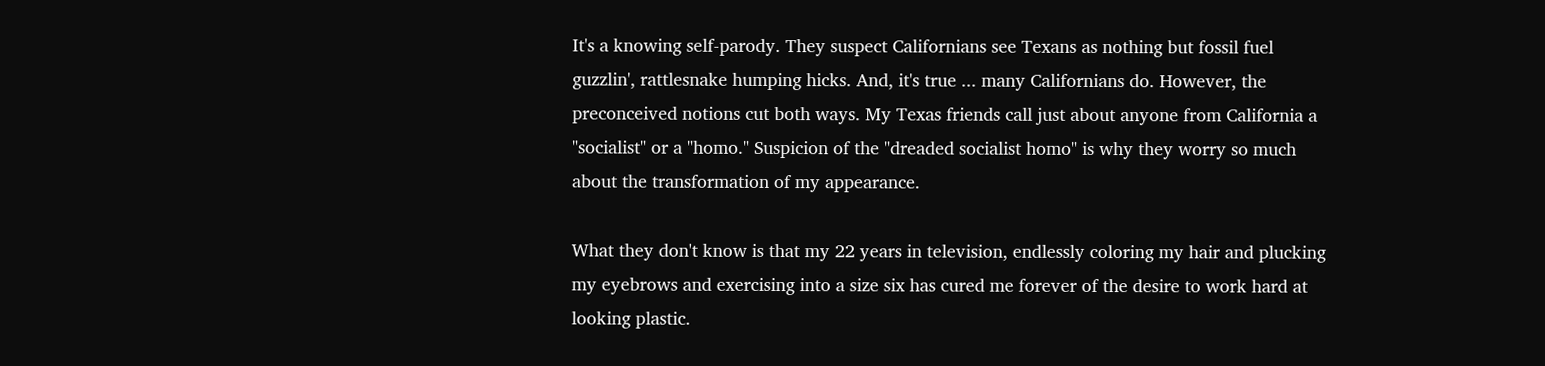It's a knowing self-parody. They suspect Californians see Texans as nothing but fossil fuel guzzlin', rattlesnake humping hicks. And, it's true ... many Californians do. However, the preconceived notions cut both ways. My Texas friends call just about anyone from California a "socialist" or a "homo." Suspicion of the "dreaded socialist homo" is why they worry so much about the transformation of my appearance.

What they don't know is that my 22 years in television, endlessly coloring my hair and plucking my eyebrows and exercising into a size six has cured me forever of the desire to work hard at looking plastic.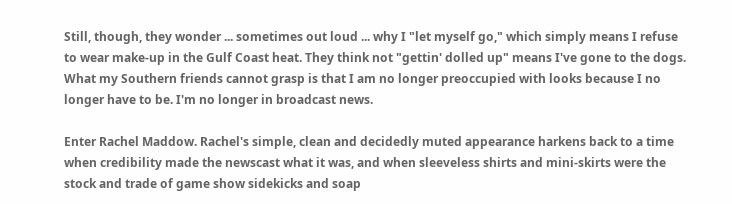Still, though, they wonder ... sometimes out loud ... why I "let myself go," which simply means I refuse to wear make-up in the Gulf Coast heat. They think not "gettin' dolled up" means I've gone to the dogs. What my Southern friends cannot grasp is that I am no longer preoccupied with looks because I no longer have to be. I'm no longer in broadcast news.

Enter Rachel Maddow. Rachel's simple, clean and decidedly muted appearance harkens back to a time when credibility made the newscast what it was, and when sleeveless shirts and mini-skirts were the stock and trade of game show sidekicks and soap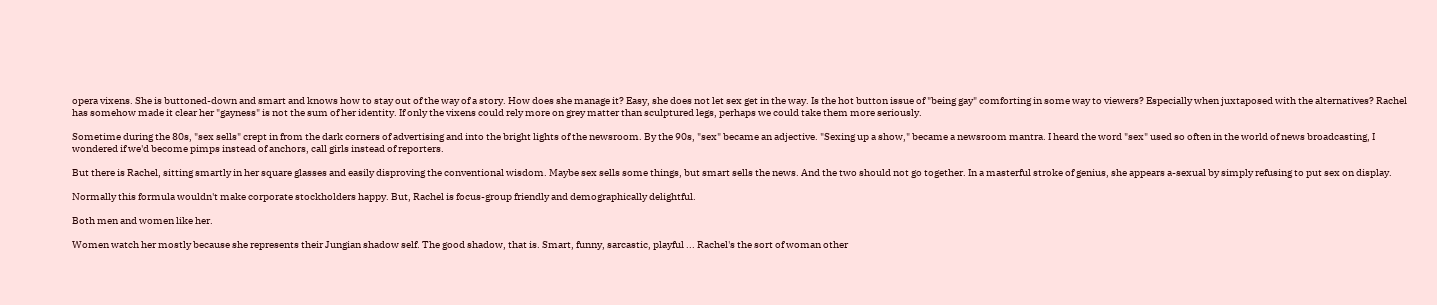opera vixens. She is buttoned-down and smart and knows how to stay out of the way of a story. How does she manage it? Easy, she does not let sex get in the way. Is the hot button issue of "being gay" comforting in some way to viewers? Especially when juxtaposed with the alternatives? Rachel has somehow made it clear her "gayness" is not the sum of her identity. If only the vixens could rely more on grey matter than sculptured legs, perhaps we could take them more seriously.

Sometime during the 80s, "sex sells" crept in from the dark corners of advertising and into the bright lights of the newsroom. By the 90s, "sex" became an adjective. "Sexing up a show," became a newsroom mantra. I heard the word "sex" used so often in the world of news broadcasting, I wondered if we'd become pimps instead of anchors, call girls instead of reporters.

But there is Rachel, sitting smartly in her square glasses and easily disproving the conventional wisdom. Maybe sex sells some things, but smart sells the news. And the two should not go together. In a masterful stroke of genius, she appears a-sexual by simply refusing to put sex on display.

Normally this formula wouldn't make corporate stockholders happy. But, Rachel is focus-group friendly and demographically delightful.

Both men and women like her.

Women watch her mostly because she represents their Jungian shadow self. The good shadow, that is. Smart, funny, sarcastic, playful ... Rachel's the sort of woman other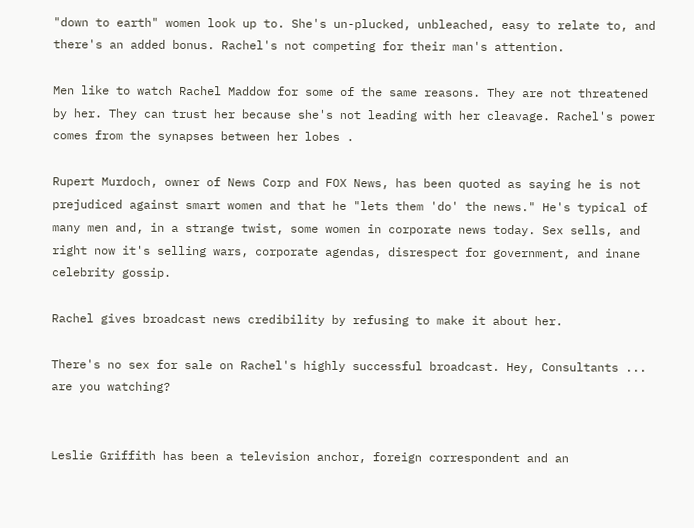"down to earth" women look up to. She's un-plucked, unbleached, easy to relate to, and there's an added bonus. Rachel's not competing for their man's attention.

Men like to watch Rachel Maddow for some of the same reasons. They are not threatened by her. They can trust her because she's not leading with her cleavage. Rachel's power comes from the synapses between her lobes .

Rupert Murdoch, owner of News Corp and FOX News, has been quoted as saying he is not prejudiced against smart women and that he "lets them 'do' the news." He's typical of many men and, in a strange twist, some women in corporate news today. Sex sells, and right now it's selling wars, corporate agendas, disrespect for government, and inane celebrity gossip.

Rachel gives broadcast news credibility by refusing to make it about her.

There's no sex for sale on Rachel's highly successful broadcast. Hey, Consultants ... are you watching?


Leslie Griffith has been a television anchor, foreign correspondent and an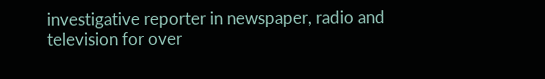investigative reporter in newspaper, radio and television for over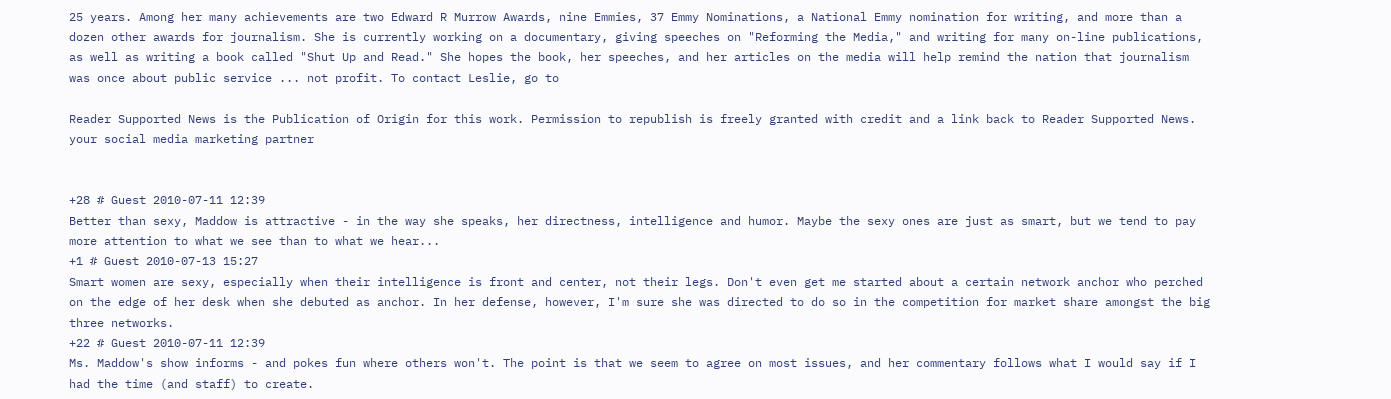25 years. Among her many achievements are two Edward R Murrow Awards, nine Emmies, 37 Emmy Nominations, a National Emmy nomination for writing, and more than a dozen other awards for journalism. She is currently working on a documentary, giving speeches on "Reforming the Media," and writing for many on-line publications, as well as writing a book called "Shut Up and Read." She hopes the book, her speeches, and her articles on the media will help remind the nation that journalism was once about public service ... not profit. To contact Leslie, go to

Reader Supported News is the Publication of Origin for this work. Permission to republish is freely granted with credit and a link back to Reader Supported News. your social media marketing partner


+28 # Guest 2010-07-11 12:39
Better than sexy, Maddow is attractive - in the way she speaks, her directness, intelligence and humor. Maybe the sexy ones are just as smart, but we tend to pay more attention to what we see than to what we hear...
+1 # Guest 2010-07-13 15:27
Smart women are sexy, especially when their intelligence is front and center, not their legs. Don't even get me started about a certain network anchor who perched on the edge of her desk when she debuted as anchor. In her defense, however, I'm sure she was directed to do so in the competition for market share amongst the big three networks.
+22 # Guest 2010-07-11 12:39
Ms. Maddow's show informs - and pokes fun where others won't. The point is that we seem to agree on most issues, and her commentary follows what I would say if I had the time (and staff) to create.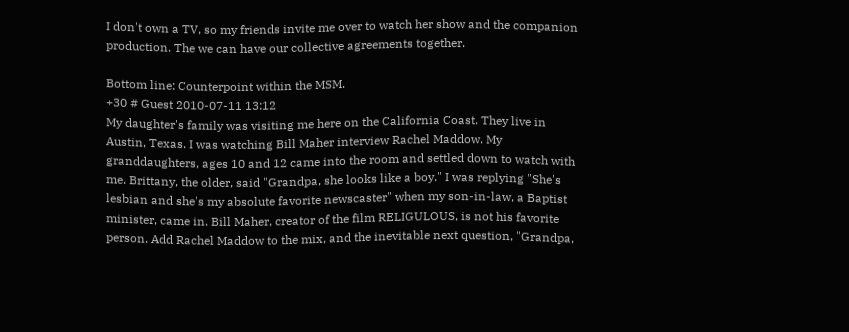I don't own a TV, so my friends invite me over to watch her show and the companion production. The we can have our collective agreements together.

Bottom line: Counterpoint within the MSM.
+30 # Guest 2010-07-11 13:12
My daughter's family was visiting me here on the California Coast. They live in Austin, Texas. I was watching Bill Maher interview Rachel Maddow. My granddaughters, ages 10 and 12 came into the room and settled down to watch with me. Brittany, the older, said "Grandpa, she looks like a boy." I was replying "She's lesbian and she's my absolute favorite newscaster" when my son-in-law, a Baptist minister, came in. Bill Maher, creator of the film RELIGULOUS, is not his favorite person. Add Rachel Maddow to the mix, and the inevitable next question, "Grandpa,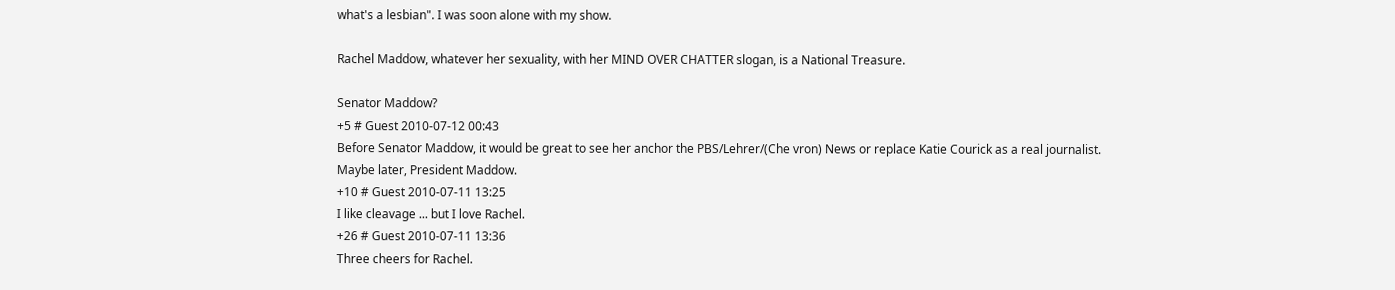what's a lesbian". I was soon alone with my show.

Rachel Maddow, whatever her sexuality, with her MIND OVER CHATTER slogan, is a National Treasure.

Senator Maddow?
+5 # Guest 2010-07-12 00:43
Before Senator Maddow, it would be great to see her anchor the PBS/Lehrer/(Che vron) News or replace Katie Courick as a real journalist.
Maybe later, President Maddow.
+10 # Guest 2010-07-11 13:25
I like cleavage ... but I love Rachel.
+26 # Guest 2010-07-11 13:36
Three cheers for Rachel.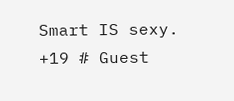Smart IS sexy.
+19 # Guest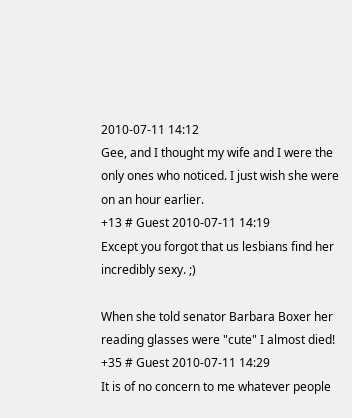2010-07-11 14:12
Gee, and I thought my wife and I were the only ones who noticed. I just wish she were on an hour earlier.
+13 # Guest 2010-07-11 14:19
Except you forgot that us lesbians find her incredibly sexy. ;)

When she told senator Barbara Boxer her reading glasses were "cute" I almost died!
+35 # Guest 2010-07-11 14:29
It is of no concern to me whatever people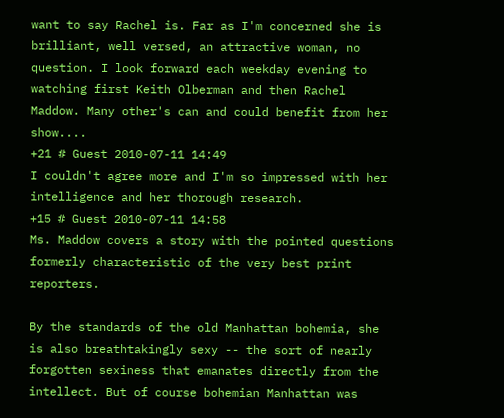want to say Rachel is. Far as I'm concerned she is brilliant, well versed, an attractive woman, no question. I look forward each weekday evening to watching first Keith Olberman and then Rachel Maddow. Many other's can and could benefit from her show....
+21 # Guest 2010-07-11 14:49
I couldn't agree more and I'm so impressed with her intelligence and her thorough research.
+15 # Guest 2010-07-11 14:58
Ms. Maddow covers a story with the pointed questions formerly characteristic of the very best print reporters.

By the standards of the old Manhattan bohemia, she is also breathtakingly sexy -- the sort of nearly forgotten sexiness that emanates directly from the intellect. But of course bohemian Manhattan was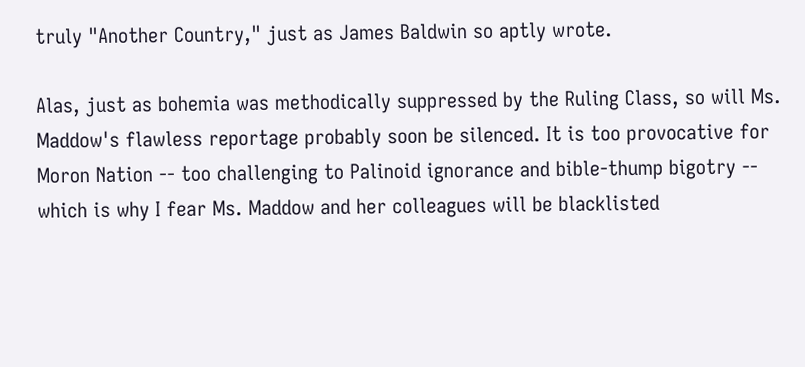truly "Another Country," just as James Baldwin so aptly wrote.

Alas, just as bohemia was methodically suppressed by the Ruling Class, so will Ms. Maddow's flawless reportage probably soon be silenced. It is too provocative for Moron Nation -- too challenging to Palinoid ignorance and bible-thump bigotry -- which is why I fear Ms. Maddow and her colleagues will be blacklisted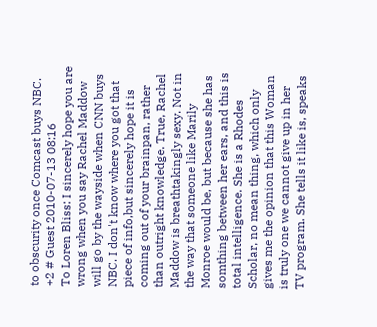to obscurity once Comcast buys NBC.
+2 # Guest 2010-07-13 08:16
To Loren Bliss: I sincerely hope you are wrong when you say Rachel Maddow will go by the wayside when CNN buys NBC. I don't know where you got that piece of info,but sincerely hope it is coming out of your brainpan, rather than outright knowledge. True, Rachel Maddow is breathtakingly sexy. Not in the way that someone like Marily Monroe would be, but because she has somthing between her ears, and this is total intelligence. She is a Rhodes Scholar, no mean thing, which only gives me the opinion that this Woman is truly one we cannot give up in her TV program. She tells it like is, speaks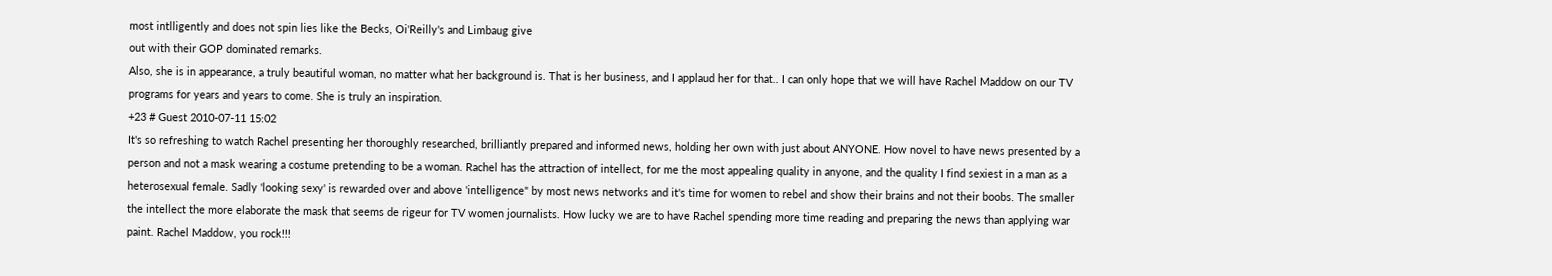most intlligently and does not spin lies like the Becks, Oi'Reilly's and Limbaug give
out with their GOP dominated remarks.
Also, she is in appearance, a truly beautiful woman, no matter what her background is. That is her business, and I applaud her for that.. I can only hope that we will have Rachel Maddow on our TV programs for years and years to come. She is truly an inspiration.
+23 # Guest 2010-07-11 15:02
It's so refreshing to watch Rachel presenting her thoroughly researched, brilliantly prepared and informed news, holding her own with just about ANYONE. How novel to have news presented by a person and not a mask wearing a costume pretending to be a woman. Rachel has the attraction of intellect, for me the most appealing quality in anyone, and the quality I find sexiest in a man as a heterosexual female. Sadly 'looking sexy' is rewarded over and above 'intelligence" by most news networks and it's time for women to rebel and show their brains and not their boobs. The smaller the intellect the more elaborate the mask that seems de rigeur for TV women journalists. How lucky we are to have Rachel spending more time reading and preparing the news than applying war paint. Rachel Maddow, you rock!!!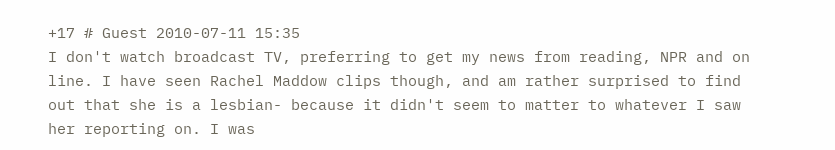+17 # Guest 2010-07-11 15:35
I don't watch broadcast TV, preferring to get my news from reading, NPR and on line. I have seen Rachel Maddow clips though, and am rather surprised to find out that she is a lesbian- because it didn't seem to matter to whatever I saw her reporting on. I was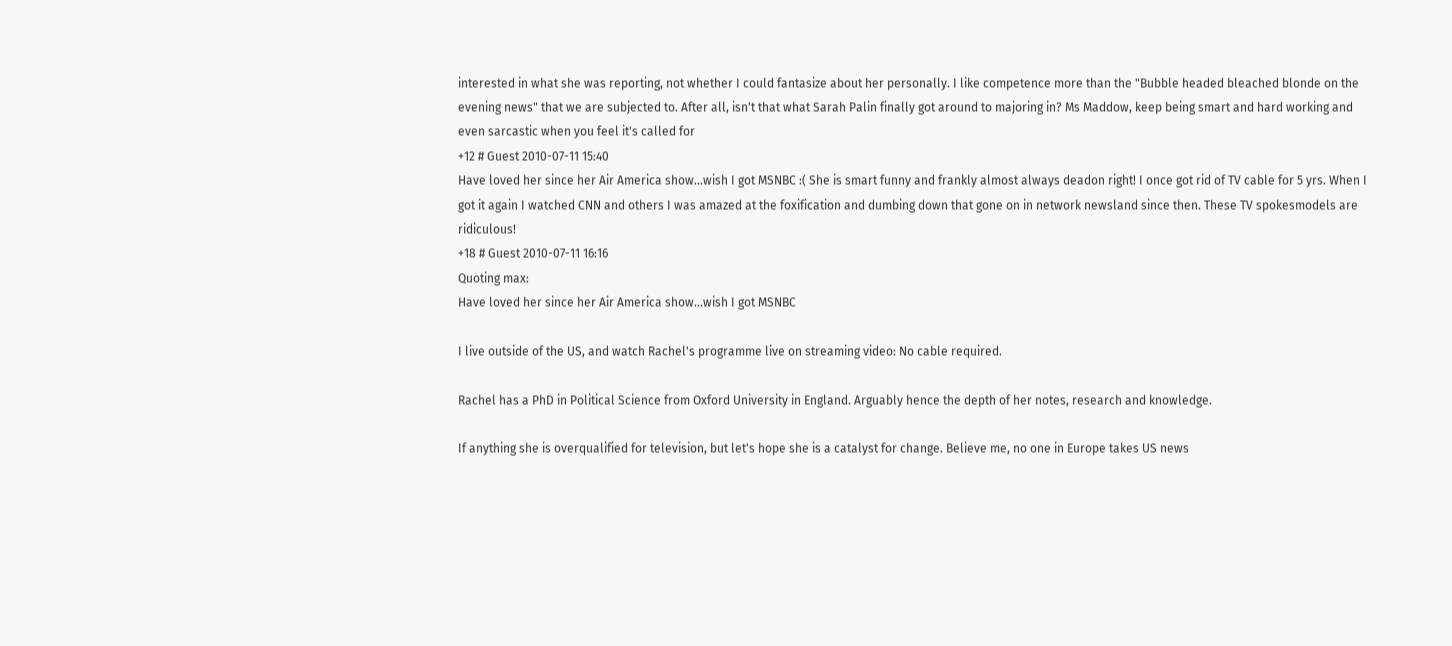interested in what she was reporting, not whether I could fantasize about her personally. I like competence more than the "Bubble headed bleached blonde on the evening news" that we are subjected to. After all, isn't that what Sarah Palin finally got around to majoring in? Ms Maddow, keep being smart and hard working and even sarcastic when you feel it's called for
+12 # Guest 2010-07-11 15:40
Have loved her since her Air America show...wish I got MSNBC :( She is smart funny and frankly almost always deadon right! I once got rid of TV cable for 5 yrs. When I got it again I watched CNN and others I was amazed at the foxification and dumbing down that gone on in network newsland since then. These TV spokesmodels are ridiculous!
+18 # Guest 2010-07-11 16:16
Quoting max:
Have loved her since her Air America show...wish I got MSNBC

I live outside of the US, and watch Rachel's programme live on streaming video: No cable required.

Rachel has a PhD in Political Science from Oxford University in England. Arguably hence the depth of her notes, research and knowledge.

If anything she is overqualified for television, but let's hope she is a catalyst for change. Believe me, no one in Europe takes US news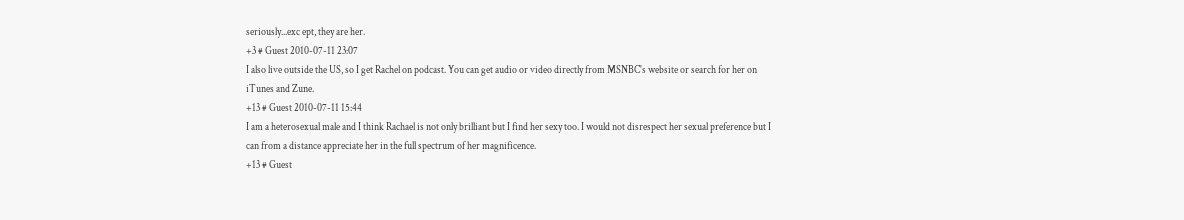seriously...exc ept, they are her.
+3 # Guest 2010-07-11 23:07
I also live outside the US, so I get Rachel on podcast. You can get audio or video directly from MSNBC's website or search for her on iTunes and Zune.
+13 # Guest 2010-07-11 15:44
I am a heterosexual male and I think Rachael is not only brilliant but I find her sexy too. I would not disrespect her sexual preference but I can from a distance appreciate her in the full spectrum of her magnificence.
+13 # Guest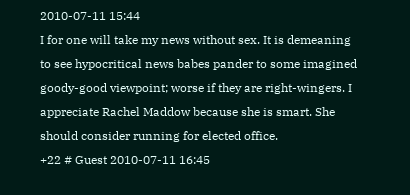2010-07-11 15:44
I for one will take my news without sex. It is demeaning to see hypocritical news babes pander to some imagined goody-good viewpoint; worse if they are right-wingers. I appreciate Rachel Maddow because she is smart. She should consider running for elected office.
+22 # Guest 2010-07-11 16:45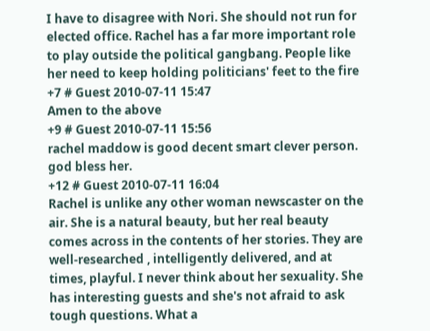I have to disagree with Nori. She should not run for elected office. Rachel has a far more important role to play outside the political gangbang. People like her need to keep holding politicians' feet to the fire
+7 # Guest 2010-07-11 15:47
Amen to the above
+9 # Guest 2010-07-11 15:56
rachel maddow is good decent smart clever person. god bless her.
+12 # Guest 2010-07-11 16:04
Rachel is unlike any other woman newscaster on the air. She is a natural beauty, but her real beauty comes across in the contents of her stories. They are well-researched , intelligently delivered, and at times, playful. I never think about her sexuality. She has interesting guests and she's not afraid to ask tough questions. What a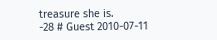treasure she is.
-28 # Guest 2010-07-11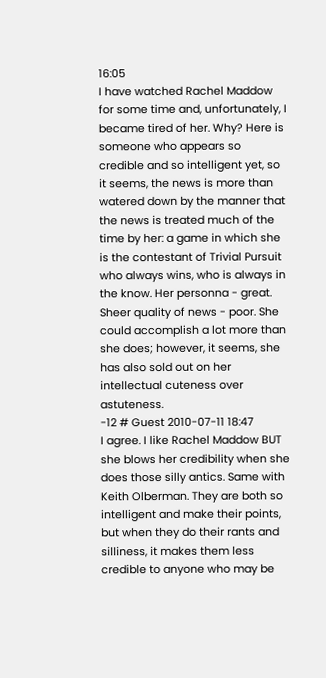16:05
I have watched Rachel Maddow for some time and, unfortunately, I became tired of her. Why? Here is someone who appears so credible and so intelligent yet, so it seems, the news is more than watered down by the manner that the news is treated much of the time by her: a game in which she is the contestant of Trivial Pursuit who always wins, who is always in the know. Her personna - great. Sheer quality of news - poor. She could accomplish a lot more than she does; however, it seems, she has also sold out on her intellectual cuteness over astuteness.
-12 # Guest 2010-07-11 18:47
I agree. I like Rachel Maddow BUT she blows her credibility when she does those silly antics. Same with Keith Olberman. They are both so intelligent and make their points, but when they do their rants and silliness, it makes them less credible to anyone who may be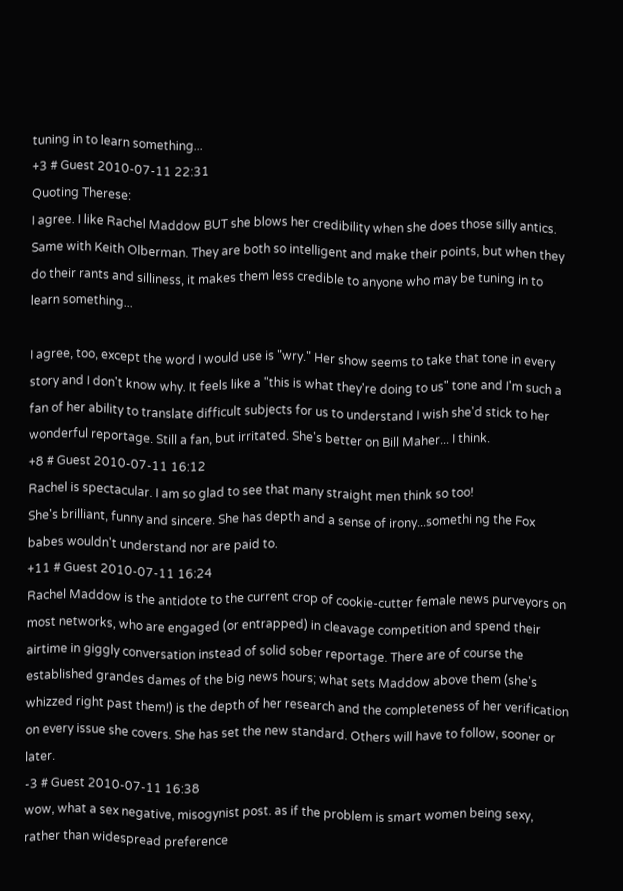tuning in to learn something...
+3 # Guest 2010-07-11 22:31
Quoting Therese:
I agree. I like Rachel Maddow BUT she blows her credibility when she does those silly antics. Same with Keith Olberman. They are both so intelligent and make their points, but when they do their rants and silliness, it makes them less credible to anyone who may be tuning in to learn something...

I agree, too, except the word I would use is "wry." Her show seems to take that tone in every story and I don't know why. It feels like a "this is what they're doing to us" tone and I'm such a fan of her ability to translate difficult subjects for us to understand I wish she'd stick to her wonderful reportage. Still a fan, but irritated. She's better on Bill Maher... I think.
+8 # Guest 2010-07-11 16:12
Rachel is spectacular. I am so glad to see that many straight men think so too!
She's brilliant, funny and sincere. She has depth and a sense of irony...somethi ng the Fox babes wouldn't understand nor are paid to.
+11 # Guest 2010-07-11 16:24
Rachel Maddow is the antidote to the current crop of cookie-cutter female news purveyors on most networks, who are engaged (or entrapped) in cleavage competition and spend their airtime in giggly conversation instead of solid sober reportage. There are of course the established grandes dames of the big news hours; what sets Maddow above them (she's whizzed right past them!) is the depth of her research and the completeness of her verification on every issue she covers. She has set the new standard. Others will have to follow, sooner or later.
-3 # Guest 2010-07-11 16:38
wow, what a sex negative, misogynist post. as if the problem is smart women being sexy, rather than widespread preference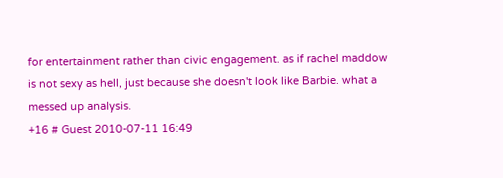for entertainment rather than civic engagement. as if rachel maddow is not sexy as hell, just because she doesn't look like Barbie. what a messed up analysis.
+16 # Guest 2010-07-11 16:49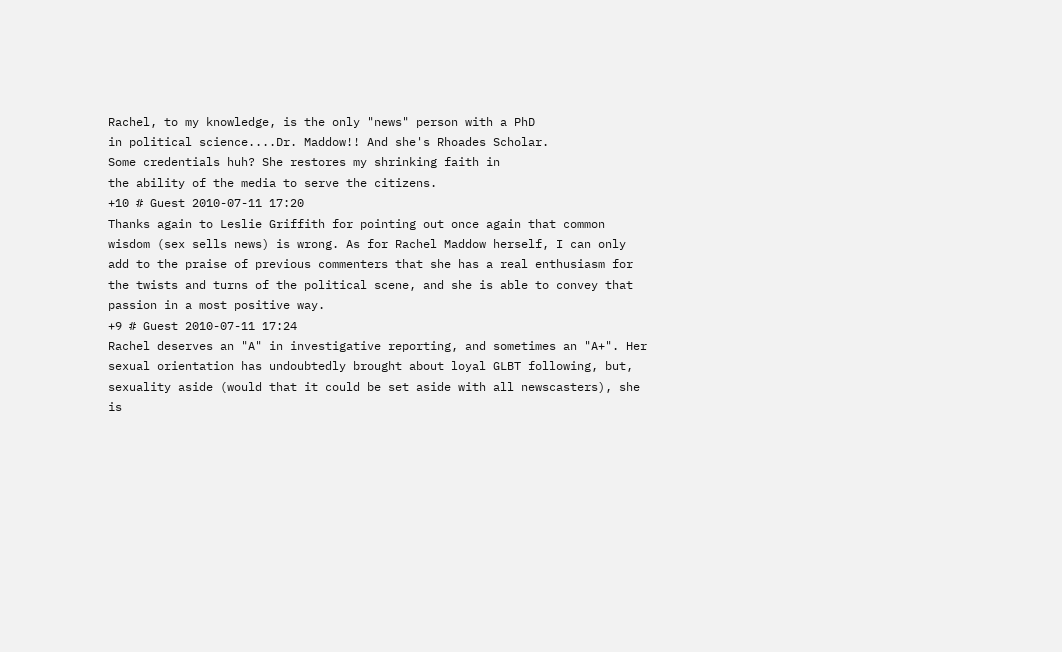Rachel, to my knowledge, is the only "news" person with a PhD
in political science....Dr. Maddow!! And she's Rhoades Scholar.
Some credentials huh? She restores my shrinking faith in
the ability of the media to serve the citizens.
+10 # Guest 2010-07-11 17:20
Thanks again to Leslie Griffith for pointing out once again that common wisdom (sex sells news) is wrong. As for Rachel Maddow herself, I can only add to the praise of previous commenters that she has a real enthusiasm for the twists and turns of the political scene, and she is able to convey that passion in a most positive way.
+9 # Guest 2010-07-11 17:24
Rachel deserves an "A" in investigative reporting, and sometimes an "A+". Her sexual orientation has undoubtedly brought about loyal GLBT following, but, sexuality aside (would that it could be set aside with all newscasters), she is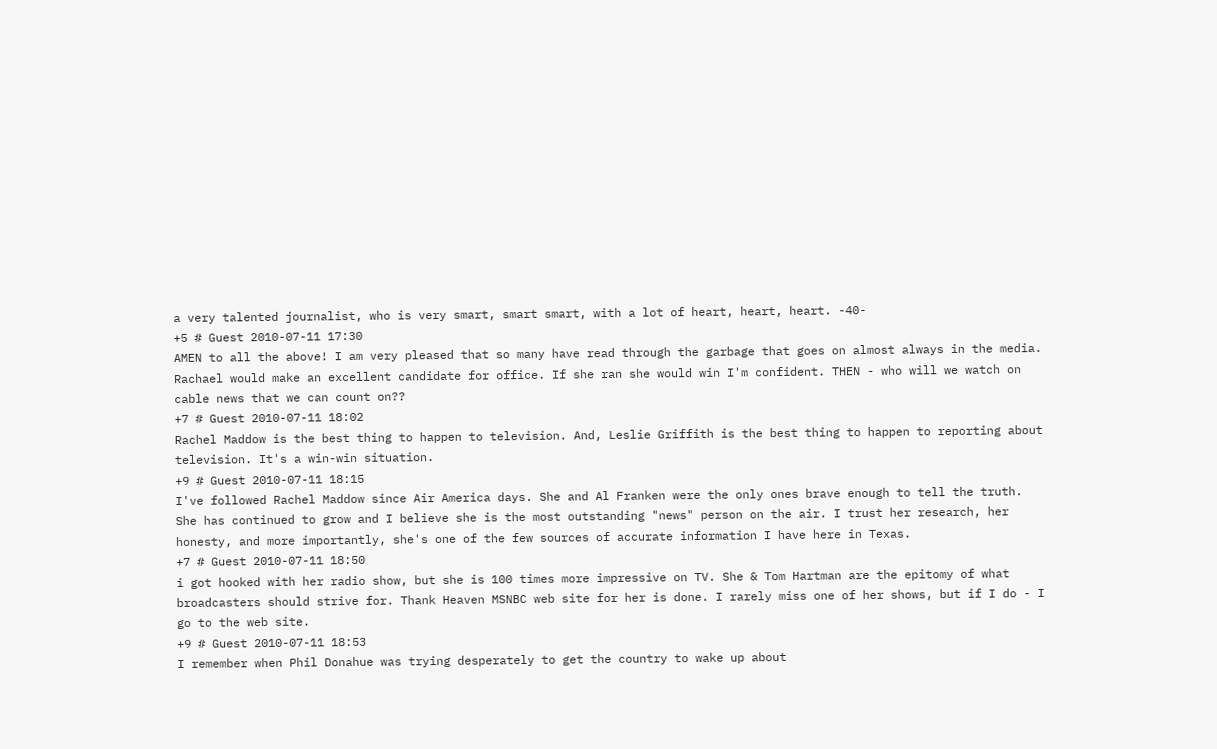a very talented journalist, who is very smart, smart smart, with a lot of heart, heart, heart. -40-
+5 # Guest 2010-07-11 17:30
AMEN to all the above! I am very pleased that so many have read through the garbage that goes on almost always in the media. Rachael would make an excellent candidate for office. If she ran she would win I'm confident. THEN - who will we watch on cable news that we can count on??
+7 # Guest 2010-07-11 18:02
Rachel Maddow is the best thing to happen to television. And, Leslie Griffith is the best thing to happen to reporting about television. It's a win-win situation.
+9 # Guest 2010-07-11 18:15
I've followed Rachel Maddow since Air America days. She and Al Franken were the only ones brave enough to tell the truth. She has continued to grow and I believe she is the most outstanding "news" person on the air. I trust her research, her honesty, and more importantly, she's one of the few sources of accurate information I have here in Texas.
+7 # Guest 2010-07-11 18:50
i got hooked with her radio show, but she is 100 times more impressive on TV. She & Tom Hartman are the epitomy of what broadcasters should strive for. Thank Heaven MSNBC web site for her is done. I rarely miss one of her shows, but if I do - I go to the web site.
+9 # Guest 2010-07-11 18:53
I remember when Phil Donahue was trying desperately to get the country to wake up about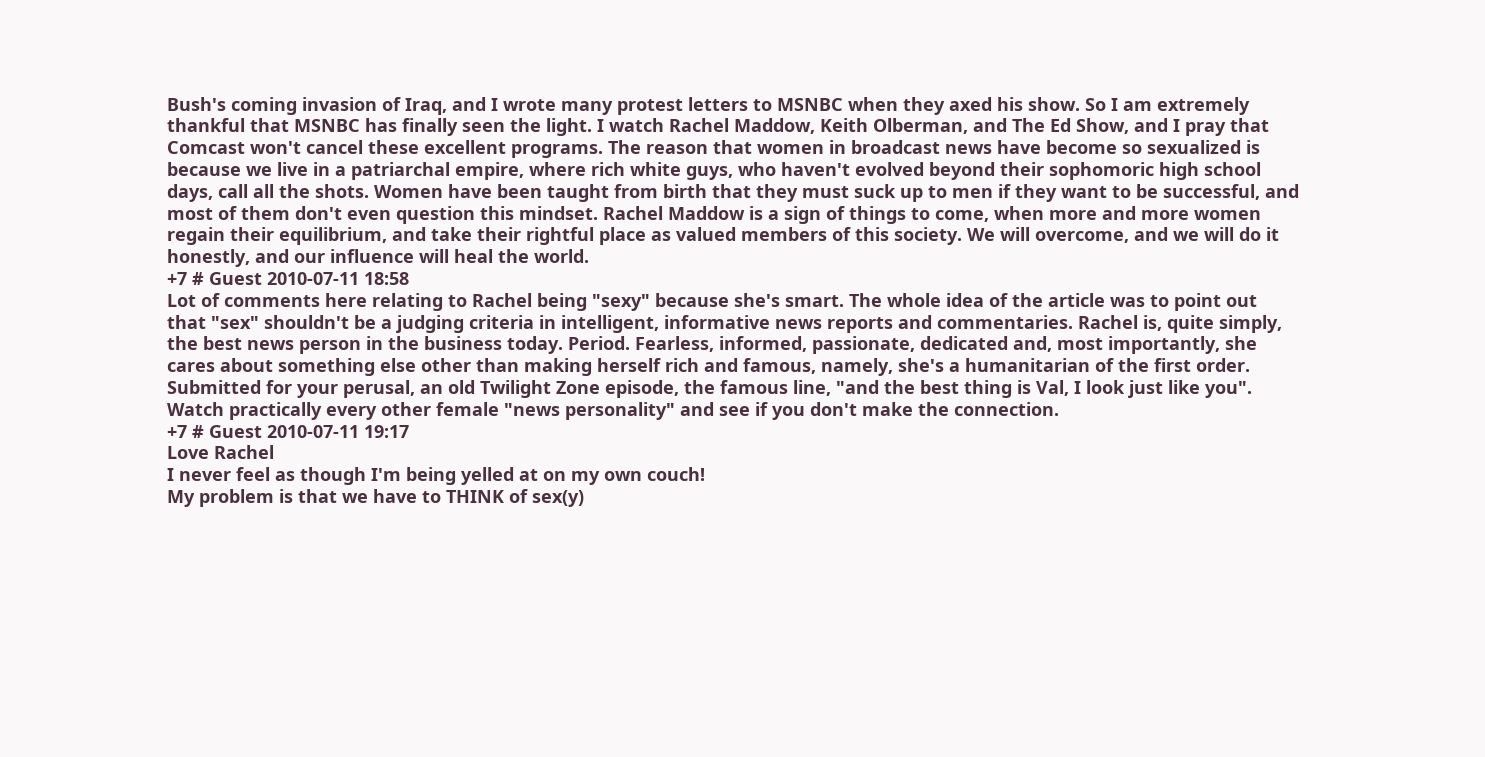Bush's coming invasion of Iraq, and I wrote many protest letters to MSNBC when they axed his show. So I am extremely thankful that MSNBC has finally seen the light. I watch Rachel Maddow, Keith Olberman, and The Ed Show, and I pray that Comcast won't cancel these excellent programs. The reason that women in broadcast news have become so sexualized is because we live in a patriarchal empire, where rich white guys, who haven't evolved beyond their sophomoric high school days, call all the shots. Women have been taught from birth that they must suck up to men if they want to be successful, and most of them don't even question this mindset. Rachel Maddow is a sign of things to come, when more and more women regain their equilibrium, and take their rightful place as valued members of this society. We will overcome, and we will do it honestly, and our influence will heal the world.
+7 # Guest 2010-07-11 18:58
Lot of comments here relating to Rachel being "sexy" because she's smart. The whole idea of the article was to point out that "sex" shouldn't be a judging criteria in intelligent, informative news reports and commentaries. Rachel is, quite simply, the best news person in the business today. Period. Fearless, informed, passionate, dedicated and, most importantly, she cares about something else other than making herself rich and famous, namely, she's a humanitarian of the first order. Submitted for your perusal, an old Twilight Zone episode, the famous line, "and the best thing is Val, I look just like you". Watch practically every other female "news personality" and see if you don't make the connection.
+7 # Guest 2010-07-11 19:17
Love Rachel
I never feel as though I'm being yelled at on my own couch!
My problem is that we have to THINK of sex(y)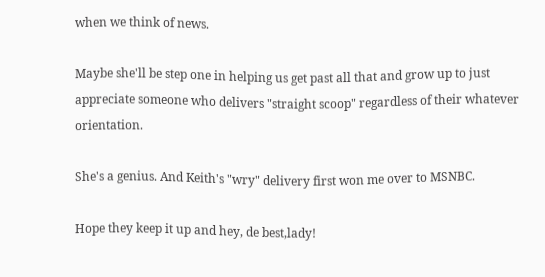when we think of news.

Maybe she'll be step one in helping us get past all that and grow up to just appreciate someone who delivers "straight scoop" regardless of their whatever orientation.

She's a genius. And Keith's "wry" delivery first won me over to MSNBC.

Hope they keep it up and hey, de best,lady!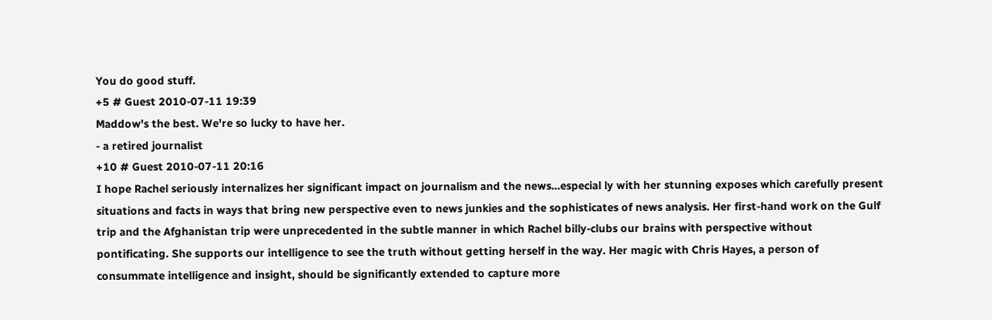You do good stuff.
+5 # Guest 2010-07-11 19:39
Maddow's the best. We're so lucky to have her.
- a retired journalist
+10 # Guest 2010-07-11 20:16
I hope Rachel seriously internalizes her significant impact on journalism and the news...especial ly with her stunning exposes which carefully present situations and facts in ways that bring new perspective even to news junkies and the sophisticates of news analysis. Her first-hand work on the Gulf trip and the Afghanistan trip were unprecedented in the subtle manner in which Rachel billy-clubs our brains with perspective without pontificating. She supports our intelligence to see the truth without getting herself in the way. Her magic with Chris Hayes, a person of consummate intelligence and insight, should be significantly extended to capture more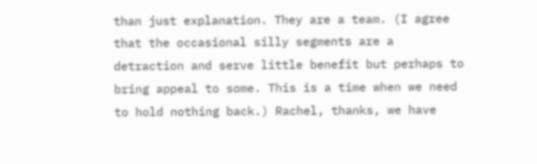than just explanation. They are a team. (I agree that the occasional silly segments are a detraction and serve little benefit but perhaps to bring appeal to some. This is a time when we need to hold nothing back.) Rachel, thanks, we have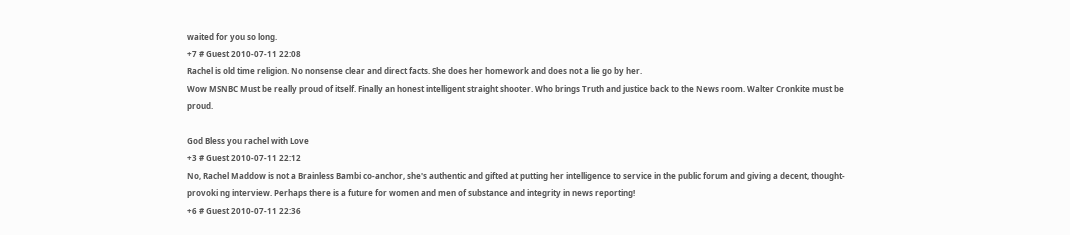waited for you so long.
+7 # Guest 2010-07-11 22:08
Rachel is old time religion. No nonsense clear and direct facts. She does her homework and does not a lie go by her.
Wow MSNBC Must be really proud of itself. Finally an honest intelligent straight shooter. Who brings Truth and justice back to the News room. Walter Cronkite must be proud.

God Bless you rachel with Love
+3 # Guest 2010-07-11 22:12
No, Rachel Maddow is not a Brainless Bambi co-anchor, she's authentic and gifted at putting her intelligence to service in the public forum and giving a decent, thought-provoki ng interview. Perhaps there is a future for women and men of substance and integrity in news reporting!
+6 # Guest 2010-07-11 22:36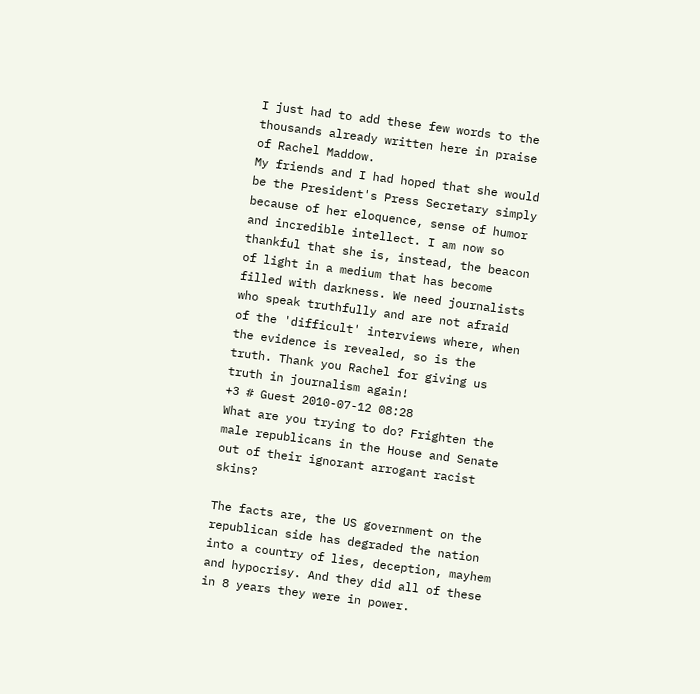I just had to add these few words to the thousands already written here in praise of Rachel Maddow.
My friends and I had hoped that she would be the President's Press Secretary simply because of her eloquence, sense of humor and incredible intellect. I am now so thankful that she is, instead, the beacon of light in a medium that has become filled with darkness. We need journalists who speak truthfully and are not afraid of the 'difficult' interviews where, when the evidence is revealed, so is the truth. Thank you Rachel for giving us truth in journalism again!
+3 # Guest 2010-07-12 08:28
What are you trying to do? Frighten the male republicans in the House and Senate out of their ignorant arrogant racist skins?

The facts are, the US government on the republican side has degraded the nation into a country of lies, deception, mayhem and hypocrisy. And they did all of these in 8 years they were in power.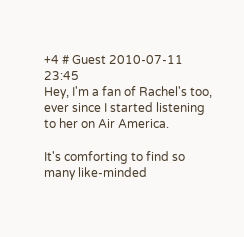+4 # Guest 2010-07-11 23:45
Hey, I'm a fan of Rachel's too, ever since I started listening to her on Air America.

It's comforting to find so many like-minded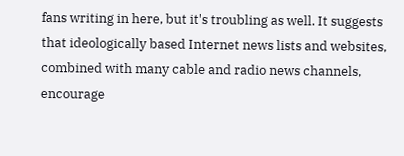fans writing in here, but it's troubling as well. It suggests that ideologically based Internet news lists and websites, combined with many cable and radio news channels, encourage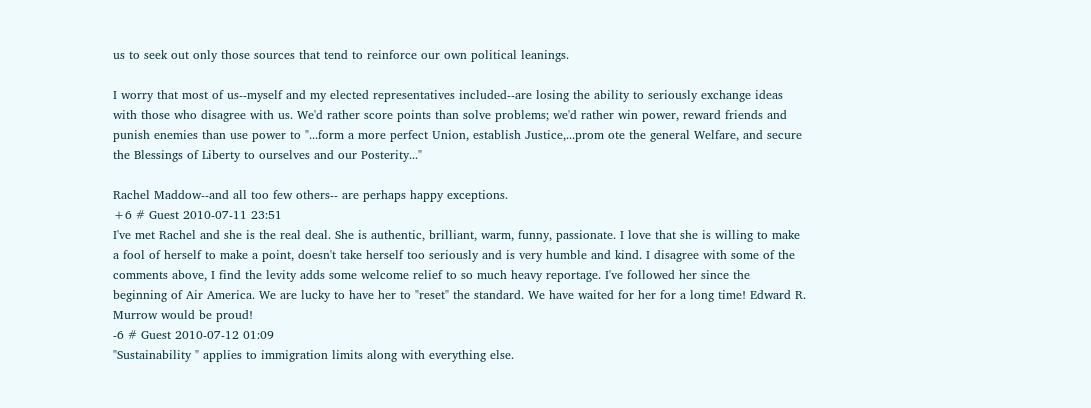us to seek out only those sources that tend to reinforce our own political leanings.

I worry that most of us--myself and my elected representatives included--are losing the ability to seriously exchange ideas with those who disagree with us. We'd rather score points than solve problems; we'd rather win power, reward friends and punish enemies than use power to "...form a more perfect Union, establish Justice,...prom ote the general Welfare, and secure the Blessings of Liberty to ourselves and our Posterity..."

Rachel Maddow--and all too few others-- are perhaps happy exceptions.
+6 # Guest 2010-07-11 23:51
I've met Rachel and she is the real deal. She is authentic, brilliant, warm, funny, passionate. I love that she is willing to make a fool of herself to make a point, doesn't take herself too seriously and is very humble and kind. I disagree with some of the comments above, I find the levity adds some welcome relief to so much heavy reportage. I've followed her since the beginning of Air America. We are lucky to have her to "reset" the standard. We have waited for her for a long time! Edward R. Murrow would be proud!
-6 # Guest 2010-07-12 01:09
"Sustainability " applies to immigration limits along with everything else.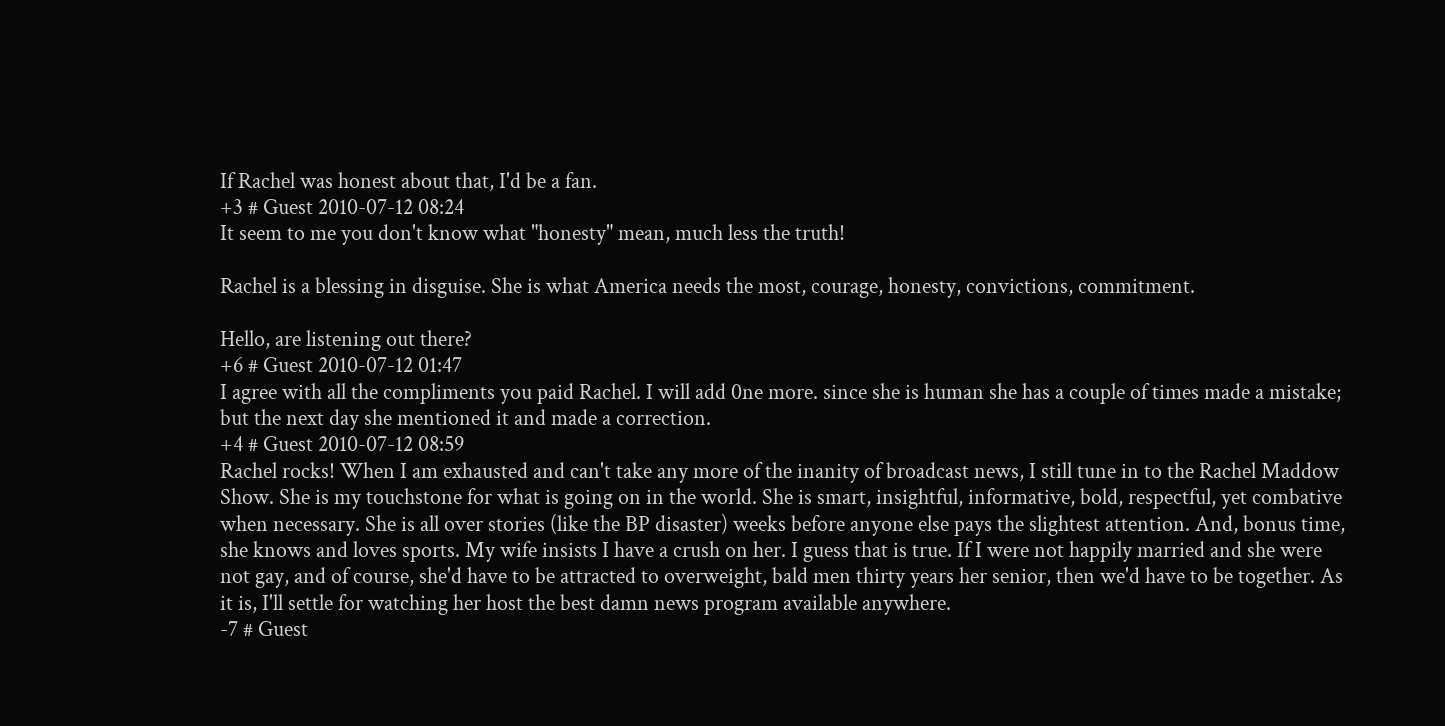If Rachel was honest about that, I'd be a fan.
+3 # Guest 2010-07-12 08:24
It seem to me you don't know what "honesty" mean, much less the truth!

Rachel is a blessing in disguise. She is what America needs the most, courage, honesty, convictions, commitment.

Hello, are listening out there?
+6 # Guest 2010-07-12 01:47
I agree with all the compliments you paid Rachel. I will add 0ne more. since she is human she has a couple of times made a mistake; but the next day she mentioned it and made a correction.
+4 # Guest 2010-07-12 08:59
Rachel rocks! When I am exhausted and can't take any more of the inanity of broadcast news, I still tune in to the Rachel Maddow Show. She is my touchstone for what is going on in the world. She is smart, insightful, informative, bold, respectful, yet combative when necessary. She is all over stories (like the BP disaster) weeks before anyone else pays the slightest attention. And, bonus time, she knows and loves sports. My wife insists I have a crush on her. I guess that is true. If I were not happily married and she were not gay, and of course, she'd have to be attracted to overweight, bald men thirty years her senior, then we'd have to be together. As it is, I'll settle for watching her host the best damn news program available anywhere.
-7 # Guest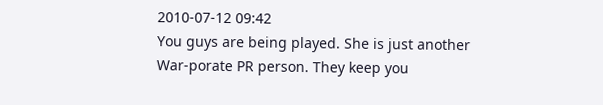2010-07-12 09:42
You guys are being played. She is just another War-porate PR person. They keep you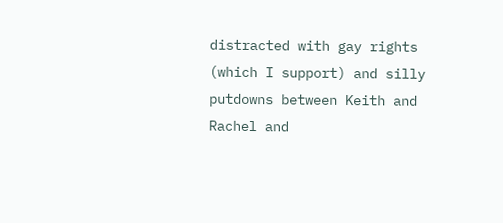distracted with gay rights (which I support) and silly putdowns between Keith and Rachel and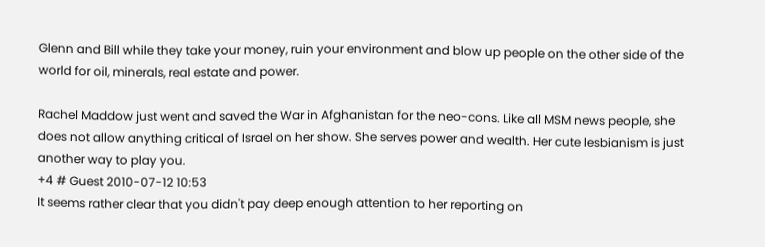Glenn and Bill while they take your money, ruin your environment and blow up people on the other side of the world for oil, minerals, real estate and power.

Rachel Maddow just went and saved the War in Afghanistan for the neo-cons. Like all MSM news people, she does not allow anything critical of Israel on her show. She serves power and wealth. Her cute lesbianism is just another way to play you.
+4 # Guest 2010-07-12 10:53
It seems rather clear that you didn't pay deep enough attention to her reporting on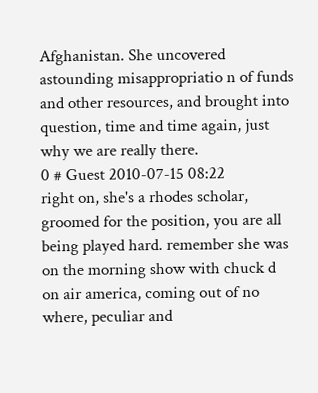Afghanistan. She uncovered astounding misappropriatio n of funds and other resources, and brought into question, time and time again, just why we are really there.
0 # Guest 2010-07-15 08:22
right on, she's a rhodes scholar, groomed for the position, you are all being played hard. remember she was on the morning show with chuck d on air america, coming out of no where, peculiar and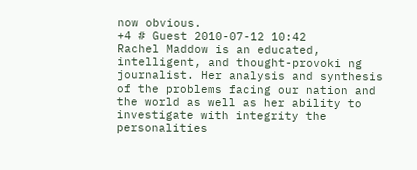now obvious.
+4 # Guest 2010-07-12 10:42
Rachel Maddow is an educated, intelligent, and thought-provoki ng journalist. Her analysis and synthesis of the problems facing our nation and the world as well as her ability to investigate with integrity the personalities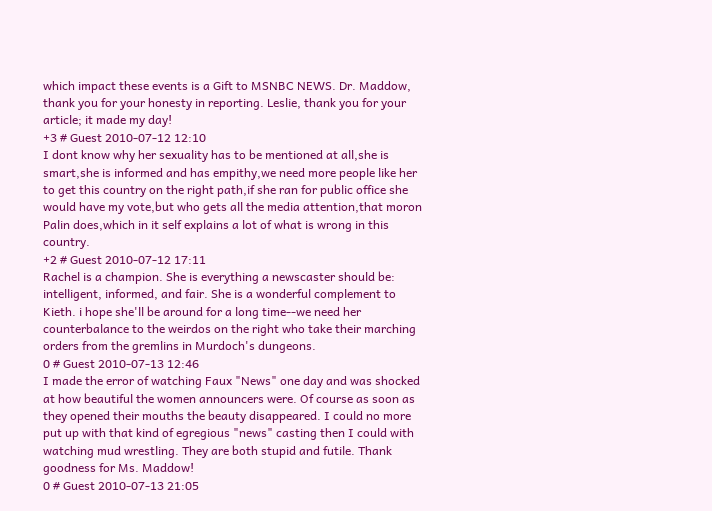which impact these events is a Gift to MSNBC NEWS. Dr. Maddow, thank you for your honesty in reporting. Leslie, thank you for your article; it made my day!
+3 # Guest 2010-07-12 12:10
I dont know why her sexuality has to be mentioned at all,she is smart,she is informed and has empithy,we need more people like her to get this country on the right path,if she ran for public office she would have my vote,but who gets all the media attention,that moron Palin does,which in it self explains a lot of what is wrong in this country.
+2 # Guest 2010-07-12 17:11
Rachel is a champion. She is everything a newscaster should be: intelligent, informed, and fair. She is a wonderful complement to Kieth. i hope she'll be around for a long time--we need her counterbalance to the weirdos on the right who take their marching orders from the gremlins in Murdoch's dungeons.
0 # Guest 2010-07-13 12:46
I made the error of watching Faux "News" one day and was shocked at how beautiful the women announcers were. Of course as soon as they opened their mouths the beauty disappeared. I could no more put up with that kind of egregious "news" casting then I could with watching mud wrestling. They are both stupid and futile. Thank goodness for Ms. Maddow!
0 # Guest 2010-07-13 21:05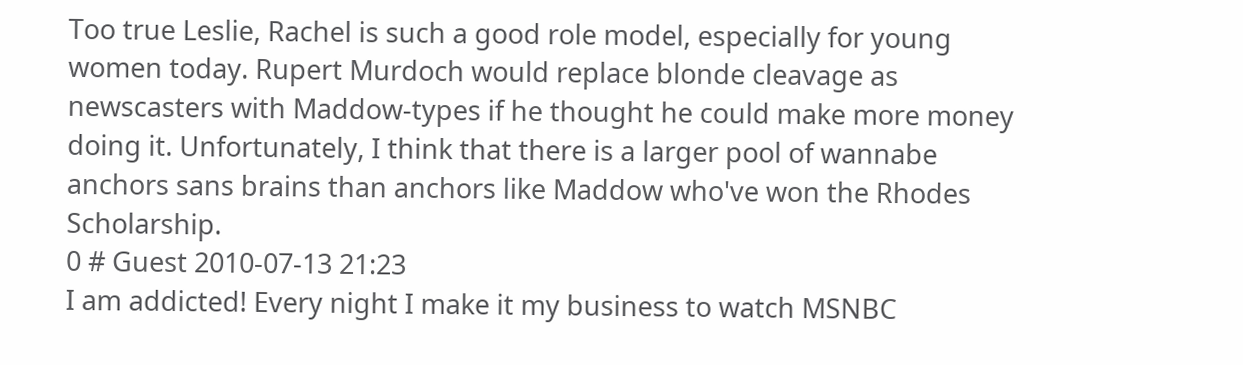Too true Leslie, Rachel is such a good role model, especially for young women today. Rupert Murdoch would replace blonde cleavage as newscasters with Maddow-types if he thought he could make more money doing it. Unfortunately, I think that there is a larger pool of wannabe anchors sans brains than anchors like Maddow who've won the Rhodes Scholarship.
0 # Guest 2010-07-13 21:23
I am addicted! Every night I make it my business to watch MSNBC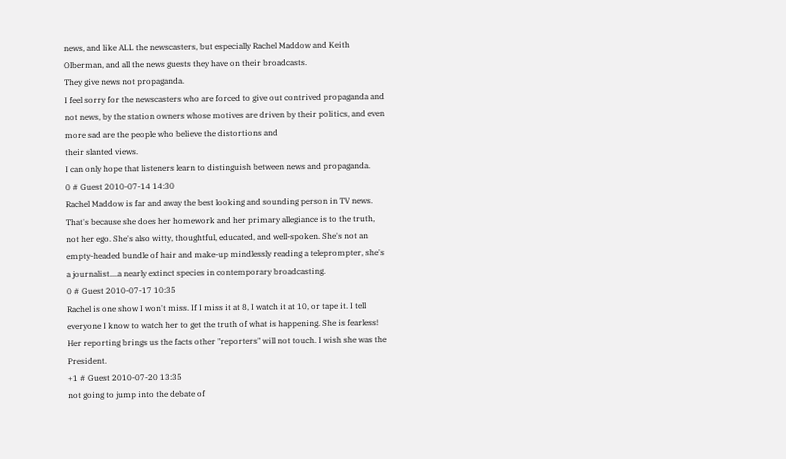news, and like ALL the newscasters, but especially Rachel Maddow and Keith Olberman, and all the news guests they have on their broadcasts.
They give news not propaganda.
I feel sorry for the newscasters who are forced to give out contrived propaganda and not news, by the station owners whose motives are driven by their politics, and even more sad are the people who believe the distortions and
their slanted views.
I can only hope that listeners learn to distinguish between news and propaganda.
0 # Guest 2010-07-14 14:30
Rachel Maddow is far and away the best looking and sounding person in TV news. That's because she does her homework and her primary allegiance is to the truth, not her ego. She's also witty, thoughtful, educated, and well-spoken. She's not an empty-headed bundle of hair and make-up mindlessly reading a teleprompter, she's a journalist....a nearly extinct species in contemporary broadcasting.
0 # Guest 2010-07-17 10:35
Rachel is one show I won't miss. If I miss it at 8, I watch it at 10, or tape it. I tell everyone I know to watch her to get the truth of what is happening. She is fearless! Her reporting brings us the facts other "reporters" will not touch. I wish she was the President.
+1 # Guest 2010-07-20 13:35
not going to jump into the debate of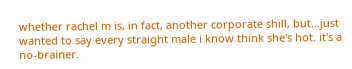whether rachel m is, in fact, another corporate shill, but...just wanted to say every straight male i know think she's hot. it's a no-brainer.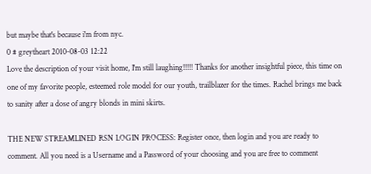but maybe that's because i'm from nyc.
0 # greytheart 2010-08-03 12:22
Love the description of your visit home, I'm still laughing!!!!! Thanks for another insightful piece, this time on one of my favorite people, esteemed role model for our youth, trailblazer for the times. Rachel brings me back to sanity after a dose of angry blonds in mini skirts.

THE NEW STREAMLINED RSN LOGIN PROCESS: Register once, then login and you are ready to comment. All you need is a Username and a Password of your choosing and you are free to comment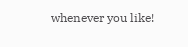whenever you like!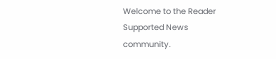Welcome to the Reader Supported News community.